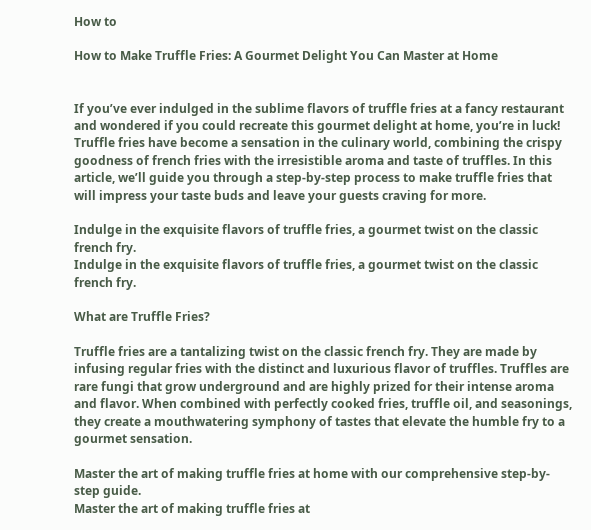How to

How to Make Truffle Fries: A Gourmet Delight You Can Master at Home


If you’ve ever indulged in the sublime flavors of truffle fries at a fancy restaurant and wondered if you could recreate this gourmet delight at home, you’re in luck! Truffle fries have become a sensation in the culinary world, combining the crispy goodness of french fries with the irresistible aroma and taste of truffles. In this article, we’ll guide you through a step-by-step process to make truffle fries that will impress your taste buds and leave your guests craving for more.

Indulge in the exquisite flavors of truffle fries, a gourmet twist on the classic french fry.
Indulge in the exquisite flavors of truffle fries, a gourmet twist on the classic french fry.

What are Truffle Fries?

Truffle fries are a tantalizing twist on the classic french fry. They are made by infusing regular fries with the distinct and luxurious flavor of truffles. Truffles are rare fungi that grow underground and are highly prized for their intense aroma and flavor. When combined with perfectly cooked fries, truffle oil, and seasonings, they create a mouthwatering symphony of tastes that elevate the humble fry to a gourmet sensation.

Master the art of making truffle fries at home with our comprehensive step-by-step guide.
Master the art of making truffle fries at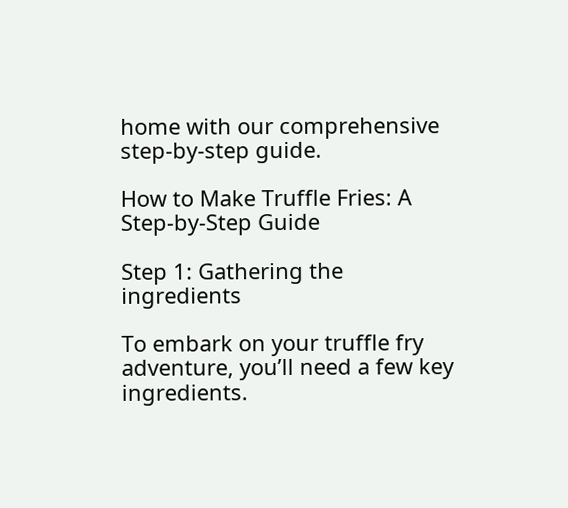home with our comprehensive step-by-step guide.

How to Make Truffle Fries: A Step-by-Step Guide

Step 1: Gathering the ingredients

To embark on your truffle fry adventure, you’ll need a few key ingredients.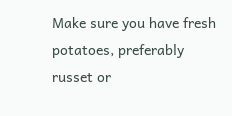Make sure you have fresh potatoes, preferably russet or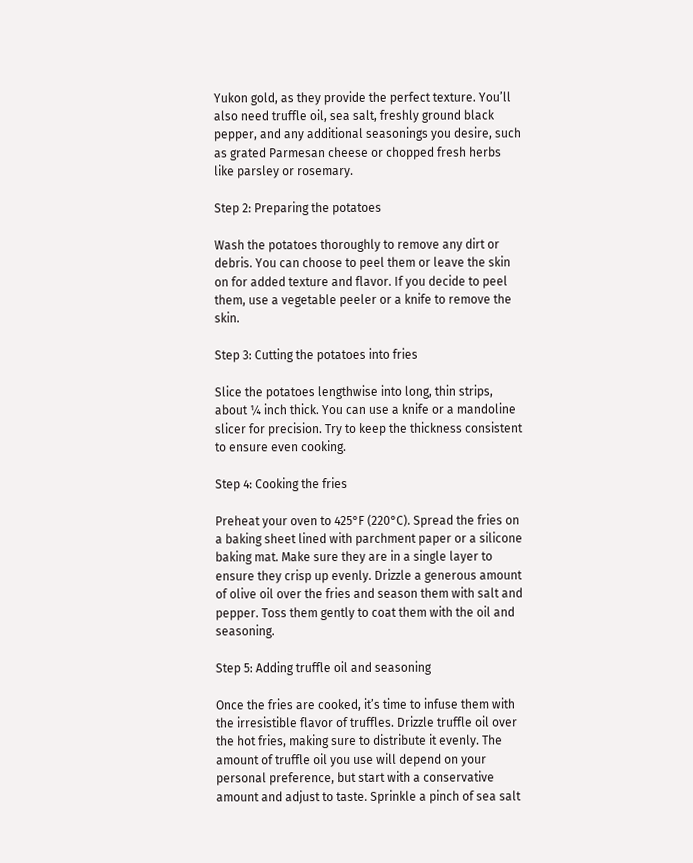Yukon gold, as they provide the perfect texture. You’ll also need truffle oil, sea salt, freshly ground black pepper, and any additional seasonings you desire, such as grated Parmesan cheese or chopped fresh herbs like parsley or rosemary.

Step 2: Preparing the potatoes

Wash the potatoes thoroughly to remove any dirt or debris. You can choose to peel them or leave the skin on for added texture and flavor. If you decide to peel them, use a vegetable peeler or a knife to remove the skin.

Step 3: Cutting the potatoes into fries

Slice the potatoes lengthwise into long, thin strips, about ¼ inch thick. You can use a knife or a mandoline slicer for precision. Try to keep the thickness consistent to ensure even cooking.

Step 4: Cooking the fries

Preheat your oven to 425°F (220°C). Spread the fries on a baking sheet lined with parchment paper or a silicone baking mat. Make sure they are in a single layer to ensure they crisp up evenly. Drizzle a generous amount of olive oil over the fries and season them with salt and pepper. Toss them gently to coat them with the oil and seasoning.

Step 5: Adding truffle oil and seasoning

Once the fries are cooked, it’s time to infuse them with the irresistible flavor of truffles. Drizzle truffle oil over the hot fries, making sure to distribute it evenly. The amount of truffle oil you use will depend on your personal preference, but start with a conservative amount and adjust to taste. Sprinkle a pinch of sea salt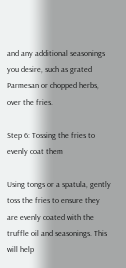and any additional seasonings you desire, such as grated Parmesan or chopped herbs, over the fries.

Step 6: Tossing the fries to evenly coat them

Using tongs or a spatula, gently toss the fries to ensure they are evenly coated with the truffle oil and seasonings. This will help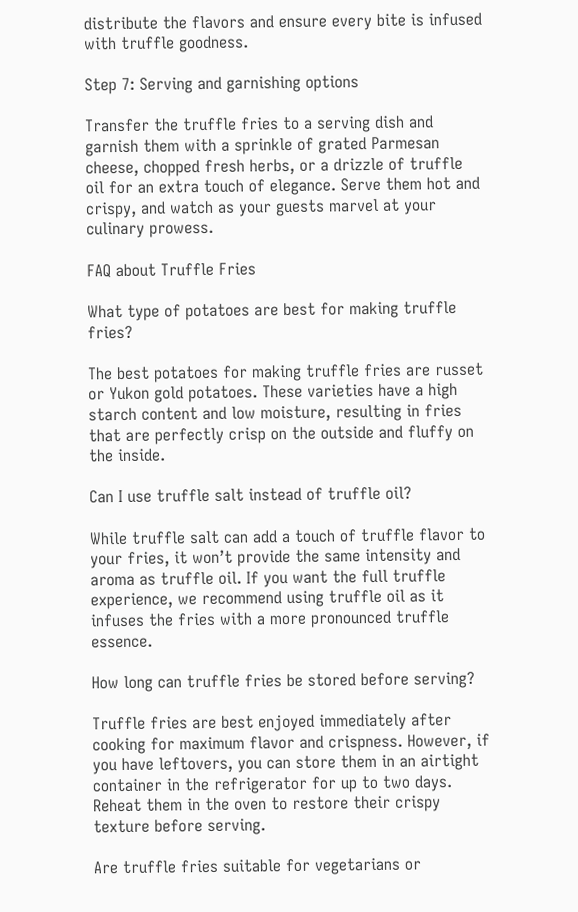distribute the flavors and ensure every bite is infused with truffle goodness.

Step 7: Serving and garnishing options

Transfer the truffle fries to a serving dish and garnish them with a sprinkle of grated Parmesan cheese, chopped fresh herbs, or a drizzle of truffle oil for an extra touch of elegance. Serve them hot and crispy, and watch as your guests marvel at your culinary prowess.

FAQ about Truffle Fries

What type of potatoes are best for making truffle fries?

The best potatoes for making truffle fries are russet or Yukon gold potatoes. These varieties have a high starch content and low moisture, resulting in fries that are perfectly crisp on the outside and fluffy on the inside.

Can I use truffle salt instead of truffle oil?

While truffle salt can add a touch of truffle flavor to your fries, it won’t provide the same intensity and aroma as truffle oil. If you want the full truffle experience, we recommend using truffle oil as it infuses the fries with a more pronounced truffle essence.

How long can truffle fries be stored before serving?

Truffle fries are best enjoyed immediately after cooking for maximum flavor and crispness. However, if you have leftovers, you can store them in an airtight container in the refrigerator for up to two days. Reheat them in the oven to restore their crispy texture before serving.

Are truffle fries suitable for vegetarians or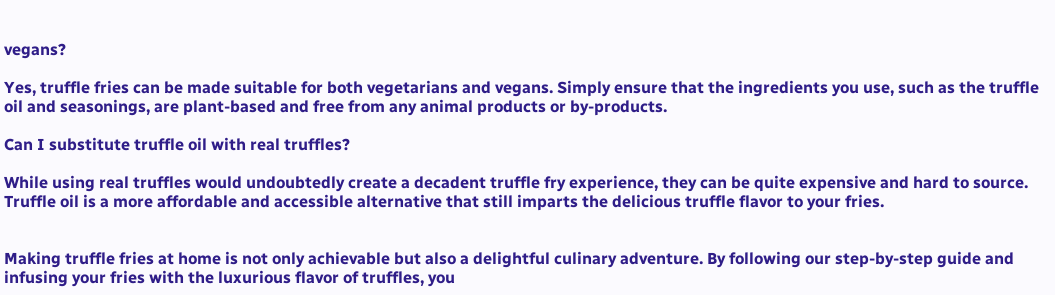vegans?

Yes, truffle fries can be made suitable for both vegetarians and vegans. Simply ensure that the ingredients you use, such as the truffle oil and seasonings, are plant-based and free from any animal products or by-products.

Can I substitute truffle oil with real truffles?

While using real truffles would undoubtedly create a decadent truffle fry experience, they can be quite expensive and hard to source. Truffle oil is a more affordable and accessible alternative that still imparts the delicious truffle flavor to your fries.


Making truffle fries at home is not only achievable but also a delightful culinary adventure. By following our step-by-step guide and infusing your fries with the luxurious flavor of truffles, you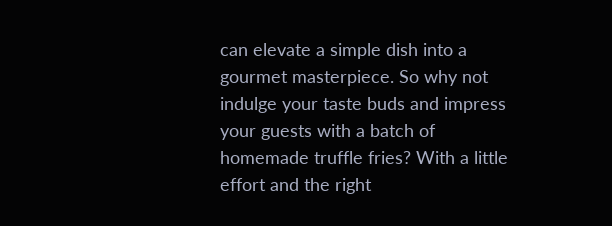can elevate a simple dish into a gourmet masterpiece. So why not indulge your taste buds and impress your guests with a batch of homemade truffle fries? With a little effort and the right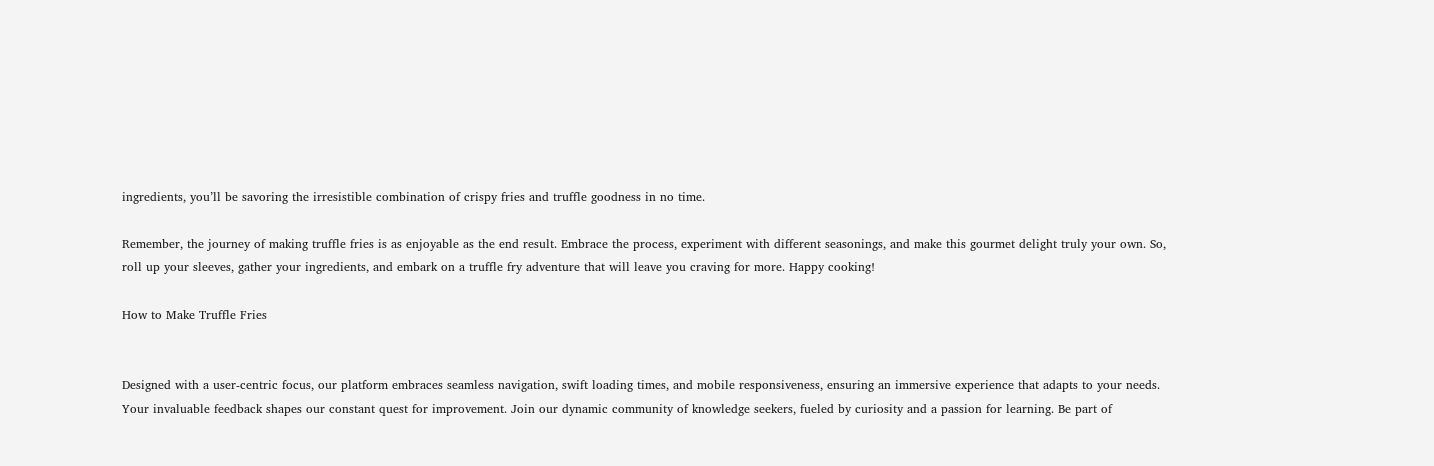ingredients, you’ll be savoring the irresistible combination of crispy fries and truffle goodness in no time.

Remember, the journey of making truffle fries is as enjoyable as the end result. Embrace the process, experiment with different seasonings, and make this gourmet delight truly your own. So, roll up your sleeves, gather your ingredients, and embark on a truffle fry adventure that will leave you craving for more. Happy cooking!

How to Make Truffle Fries


Designed with a user-centric focus, our platform embraces seamless navigation, swift loading times, and mobile responsiveness, ensuring an immersive experience that adapts to your needs. Your invaluable feedback shapes our constant quest for improvement. Join our dynamic community of knowledge seekers, fueled by curiosity and a passion for learning. Be part of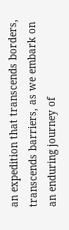an expedition that transcends borders, transcends barriers, as we embark on an enduring journey of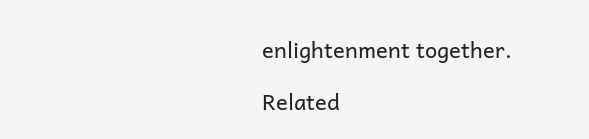enlightenment together.

Related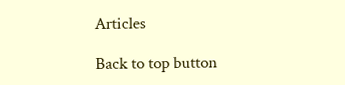Articles

Back to top button